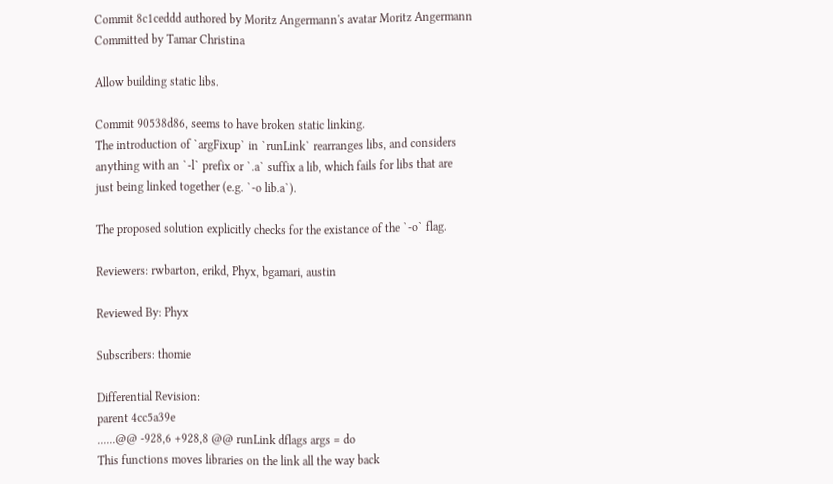Commit 8c1ceddd authored by Moritz Angermann's avatar Moritz Angermann Committed by Tamar Christina

Allow building static libs.

Commit 90538d86, seems to have broken static linking.
The introduction of `argFixup` in `runLink` rearranges libs, and considers
anything with an `-l` prefix or `.a` suffix a lib, which fails for libs that are
just being linked together (e.g. `-o lib.a`).

The proposed solution explicitly checks for the existance of the `-o` flag.

Reviewers: rwbarton, erikd, Phyx, bgamari, austin

Reviewed By: Phyx

Subscribers: thomie

Differential Revision:
parent 4cc5a39e
......@@ -928,6 +928,8 @@ runLink dflags args = do
This functions moves libraries on the link all the way back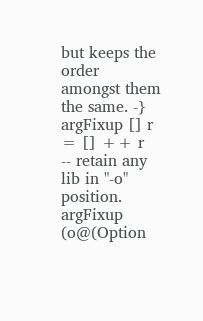but keeps the order amongst them the same. -}
argFixup [] r = [] ++ r
-- retain any lib in "-o" position.
argFixup (o@(Option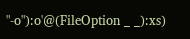"-o"):o'@(FileOption _ _):xs)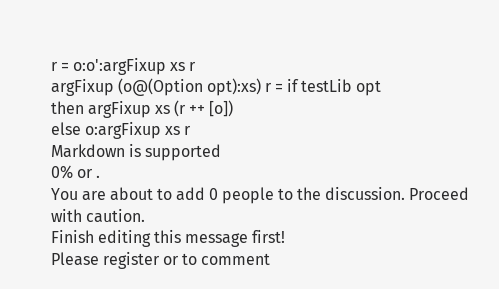r = o:o':argFixup xs r
argFixup (o@(Option opt):xs) r = if testLib opt
then argFixup xs (r ++ [o])
else o:argFixup xs r
Markdown is supported
0% or .
You are about to add 0 people to the discussion. Proceed with caution.
Finish editing this message first!
Please register or to comment